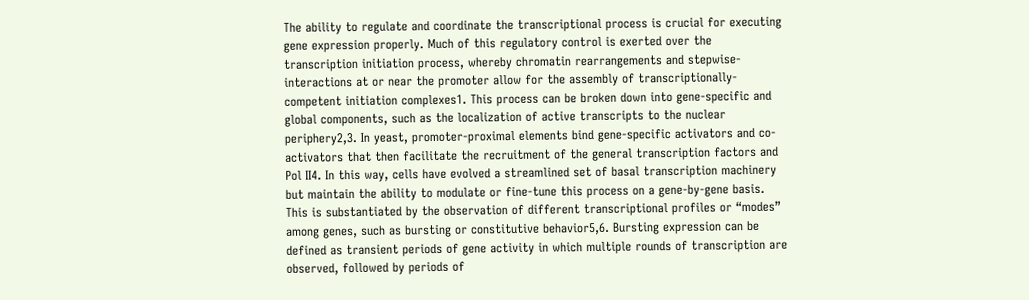The ability to regulate and coordinate the transcriptional process is crucial for executing gene expression properly. Much of this regulatory control is exerted over the transcription initiation process, whereby chromatin rearrangements and stepwise-interactions at or near the promoter allow for the assembly of transcriptionally-competent initiation complexes1. This process can be broken down into gene-specific and global components, such as the localization of active transcripts to the nuclear periphery2,3. In yeast, promoter-proximal elements bind gene-specific activators and co-activators that then facilitate the recruitment of the general transcription factors and Pol II4. In this way, cells have evolved a streamlined set of basal transcription machinery but maintain the ability to modulate or fine-tune this process on a gene-by-gene basis. This is substantiated by the observation of different transcriptional profiles or “modes” among genes, such as bursting or constitutive behavior5,6. Bursting expression can be defined as transient periods of gene activity in which multiple rounds of transcription are observed, followed by periods of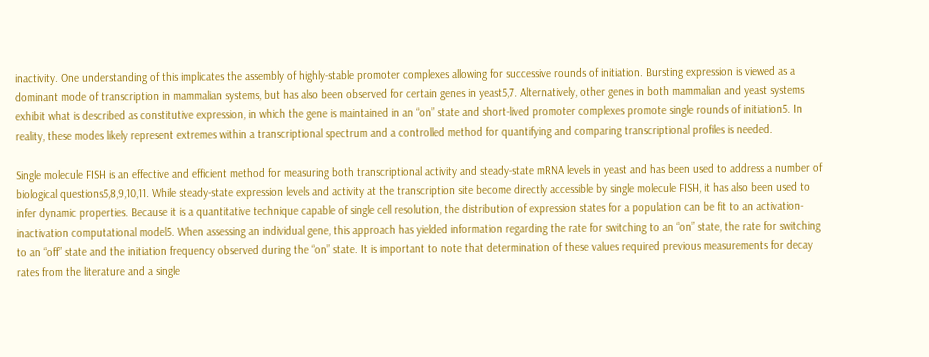inactivity. One understanding of this implicates the assembly of highly-stable promoter complexes allowing for successive rounds of initiation. Bursting expression is viewed as a dominant mode of transcription in mammalian systems, but has also been observed for certain genes in yeast5,7. Alternatively, other genes in both mammalian and yeast systems exhibit what is described as constitutive expression, in which the gene is maintained in an “on” state and short-lived promoter complexes promote single rounds of initiation5. In reality, these modes likely represent extremes within a transcriptional spectrum and a controlled method for quantifying and comparing transcriptional profiles is needed.

Single molecule FISH is an effective and efficient method for measuring both transcriptional activity and steady-state mRNA levels in yeast and has been used to address a number of biological questions5,8,9,10,11. While steady-state expression levels and activity at the transcription site become directly accessible by single molecule FISH, it has also been used to infer dynamic properties. Because it is a quantitative technique capable of single cell resolution, the distribution of expression states for a population can be fit to an activation-inactivation computational model5. When assessing an individual gene, this approach has yielded information regarding the rate for switching to an “on” state, the rate for switching to an “off” state and the initiation frequency observed during the “on” state. It is important to note that determination of these values required previous measurements for decay rates from the literature and a single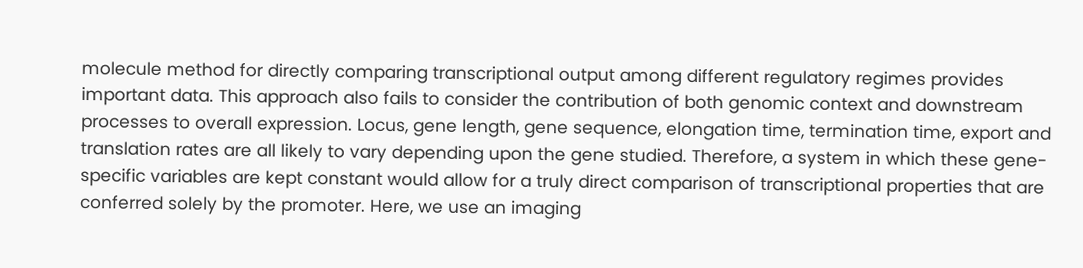molecule method for directly comparing transcriptional output among different regulatory regimes provides important data. This approach also fails to consider the contribution of both genomic context and downstream processes to overall expression. Locus, gene length, gene sequence, elongation time, termination time, export and translation rates are all likely to vary depending upon the gene studied. Therefore, a system in which these gene-specific variables are kept constant would allow for a truly direct comparison of transcriptional properties that are conferred solely by the promoter. Here, we use an imaging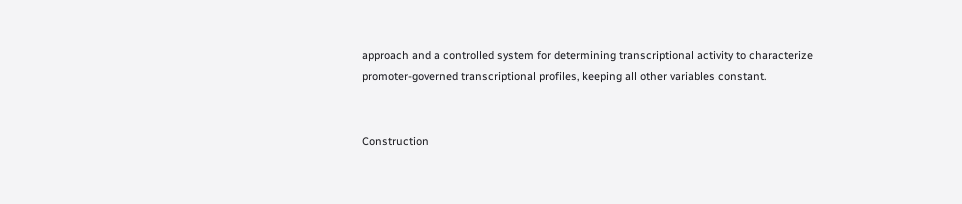approach and a controlled system for determining transcriptional activity to characterize promoter-governed transcriptional profiles, keeping all other variables constant.


Construction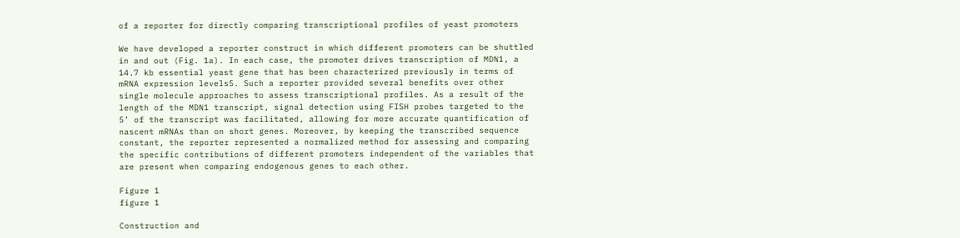of a reporter for directly comparing transcriptional profiles of yeast promoters

We have developed a reporter construct in which different promoters can be shuttled in and out (Fig. 1a). In each case, the promoter drives transcription of MDN1, a 14.7 kb essential yeast gene that has been characterized previously in terms of mRNA expression levels5. Such a reporter provided several benefits over other single molecule approaches to assess transcriptional profiles. As a result of the length of the MDN1 transcript, signal detection using FISH probes targeted to the 5’ of the transcript was facilitated, allowing for more accurate quantification of nascent mRNAs than on short genes. Moreover, by keeping the transcribed sequence constant, the reporter represented a normalized method for assessing and comparing the specific contributions of different promoters independent of the variables that are present when comparing endogenous genes to each other.

Figure 1
figure 1

Construction and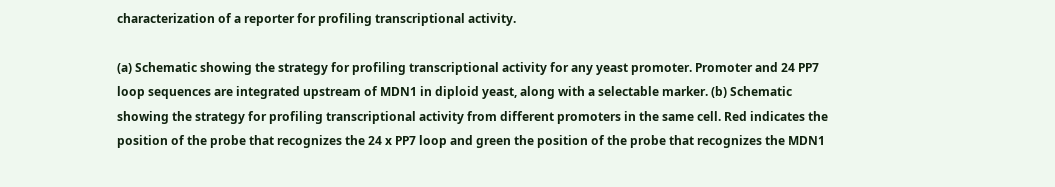characterization of a reporter for profiling transcriptional activity.

(a) Schematic showing the strategy for profiling transcriptional activity for any yeast promoter. Promoter and 24 PP7 loop sequences are integrated upstream of MDN1 in diploid yeast, along with a selectable marker. (b) Schematic showing the strategy for profiling transcriptional activity from different promoters in the same cell. Red indicates the position of the probe that recognizes the 24 x PP7 loop and green the position of the probe that recognizes the MDN1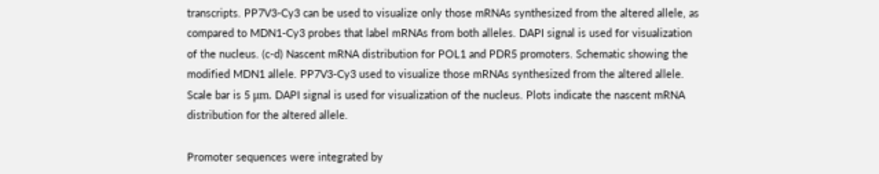transcripts. PP7V3-Cy3 can be used to visualize only those mRNAs synthesized from the altered allele, as compared to MDN1-Cy3 probes that label mRNAs from both alleles. DAPI signal is used for visualization of the nucleus. (c-d) Nascent mRNA distribution for POL1 and PDR5 promoters. Schematic showing the modified MDN1 allele. PP7V3-Cy3 used to visualize those mRNAs synthesized from the altered allele. Scale bar is 5 μm. DAPI signal is used for visualization of the nucleus. Plots indicate the nascent mRNA distribution for the altered allele.

Promoter sequences were integrated by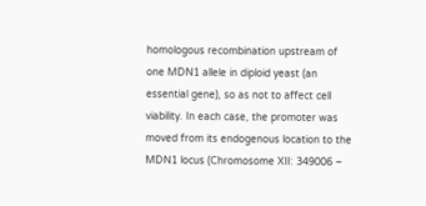homologous recombination upstream of one MDN1 allele in diploid yeast (an essential gene), so as not to affect cell viability. In each case, the promoter was moved from its endogenous location to the MDN1 locus (Chromosome XII: 349006 –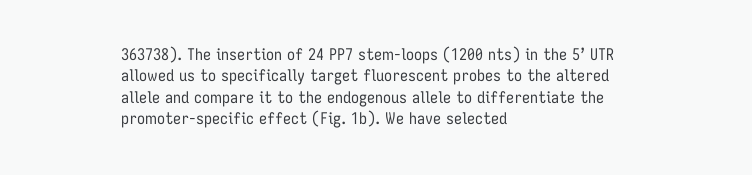363738). The insertion of 24 PP7 stem-loops (1200 nts) in the 5’ UTR allowed us to specifically target fluorescent probes to the altered allele and compare it to the endogenous allele to differentiate the promoter-specific effect (Fig. 1b). We have selected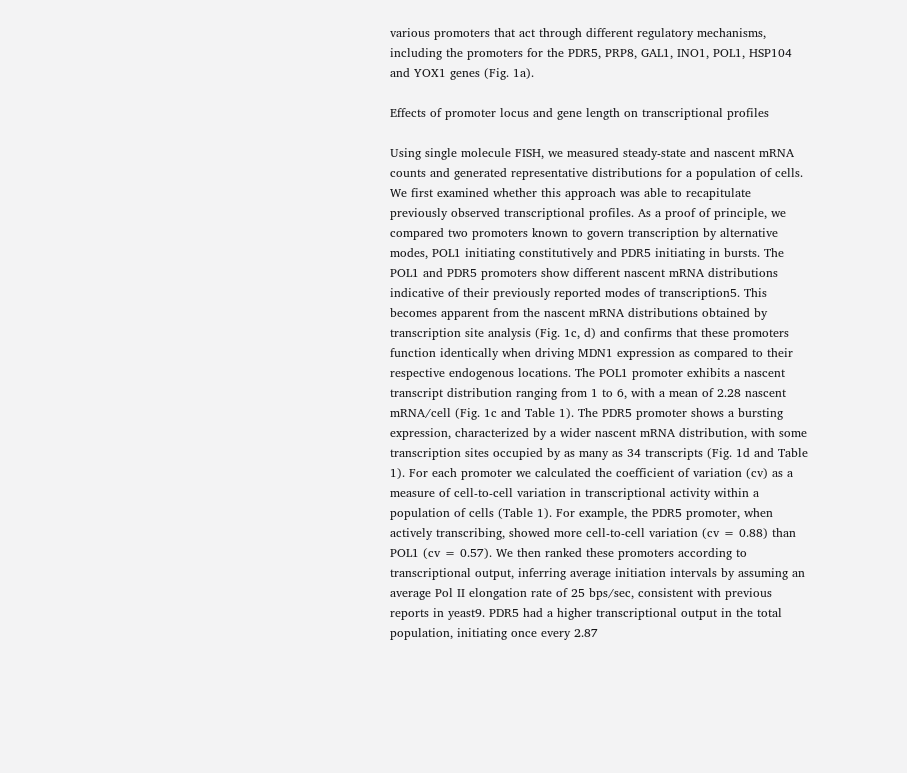various promoters that act through different regulatory mechanisms, including the promoters for the PDR5, PRP8, GAL1, INO1, POL1, HSP104 and YOX1 genes (Fig. 1a).

Effects of promoter locus and gene length on transcriptional profiles

Using single molecule FISH, we measured steady-state and nascent mRNA counts and generated representative distributions for a population of cells. We first examined whether this approach was able to recapitulate previously observed transcriptional profiles. As a proof of principle, we compared two promoters known to govern transcription by alternative modes, POL1 initiating constitutively and PDR5 initiating in bursts. The POL1 and PDR5 promoters show different nascent mRNA distributions indicative of their previously reported modes of transcription5. This becomes apparent from the nascent mRNA distributions obtained by transcription site analysis (Fig. 1c, d) and confirms that these promoters function identically when driving MDN1 expression as compared to their respective endogenous locations. The POL1 promoter exhibits a nascent transcript distribution ranging from 1 to 6, with a mean of 2.28 nascent mRNA/cell (Fig. 1c and Table 1). The PDR5 promoter shows a bursting expression, characterized by a wider nascent mRNA distribution, with some transcription sites occupied by as many as 34 transcripts (Fig. 1d and Table 1). For each promoter we calculated the coefficient of variation (cv) as a measure of cell-to-cell variation in transcriptional activity within a population of cells (Table 1). For example, the PDR5 promoter, when actively transcribing, showed more cell-to-cell variation (cv = 0.88) than POL1 (cv = 0.57). We then ranked these promoters according to transcriptional output, inferring average initiation intervals by assuming an average Pol II elongation rate of 25 bps/sec, consistent with previous reports in yeast9. PDR5 had a higher transcriptional output in the total population, initiating once every 2.87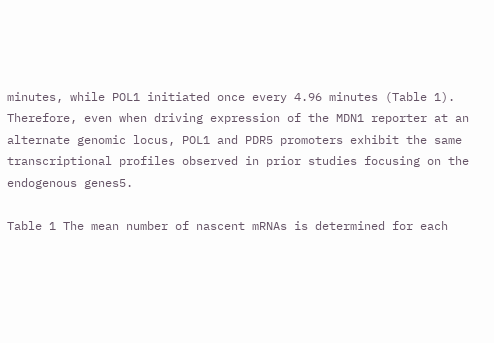minutes, while POL1 initiated once every 4.96 minutes (Table 1). Therefore, even when driving expression of the MDN1 reporter at an alternate genomic locus, POL1 and PDR5 promoters exhibit the same transcriptional profiles observed in prior studies focusing on the endogenous genes5.

Table 1 The mean number of nascent mRNAs is determined for each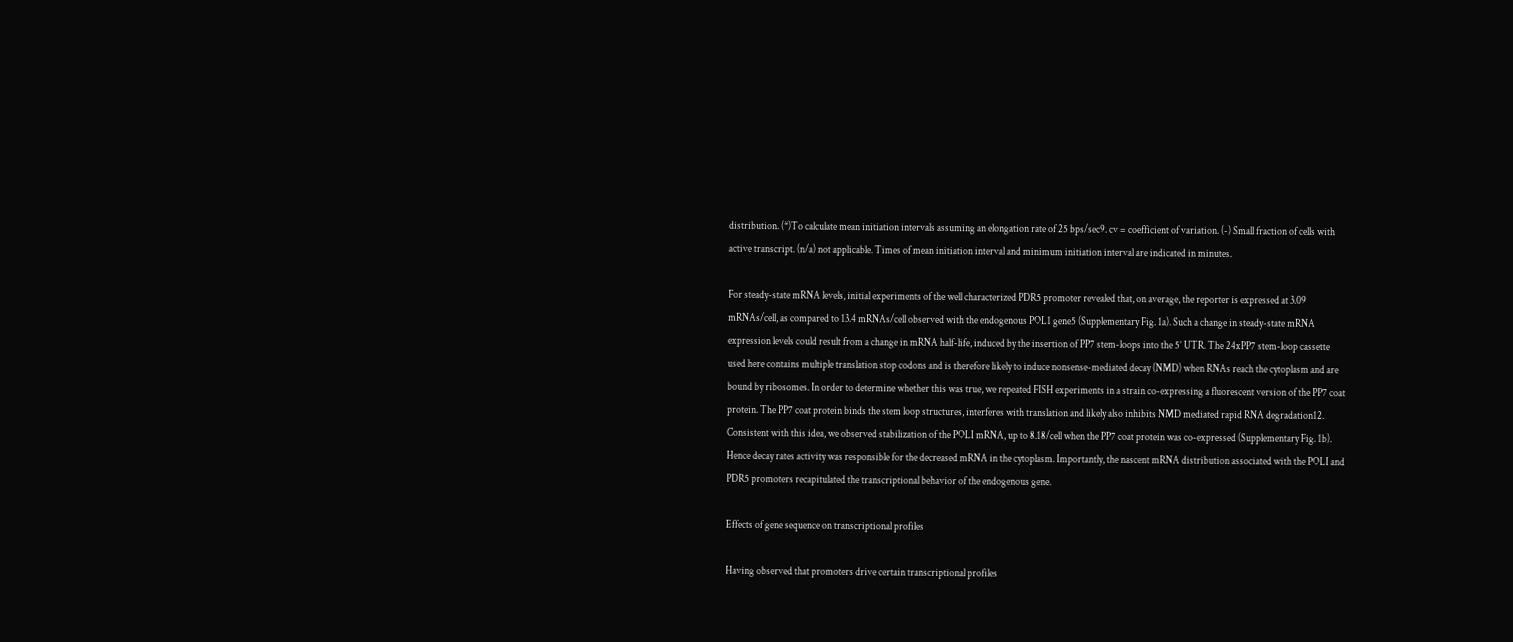distribution. (*)To calculate mean initiation intervals assuming an elongation rate of 25 bps/sec9. cv = coefficient of variation. (-) Small fraction of cells with active transcript. (n/a) not applicable. Times of mean initiation interval and minimum initiation interval are indicated in minutes.

For steady-state mRNA levels, initial experiments of the well characterized PDR5 promoter revealed that, on average, the reporter is expressed at 3.09 mRNAs/cell, as compared to 13.4 mRNAs/cell observed with the endogenous POL1 gene5 (Supplementary Fig. 1a). Such a change in steady-state mRNA expression levels could result from a change in mRNA half-life, induced by the insertion of PP7 stem-loops into the 5’ UTR. The 24xPP7 stem-loop cassette used here contains multiple translation stop codons and is therefore likely to induce nonsense-mediated decay (NMD) when RNAs reach the cytoplasm and are bound by ribosomes. In order to determine whether this was true, we repeated FISH experiments in a strain co-expressing a fluorescent version of the PP7 coat protein. The PP7 coat protein binds the stem loop structures, interferes with translation and likely also inhibits NMD mediated rapid RNA degradation12. Consistent with this idea, we observed stabilization of the POLI mRNA, up to 8.18/cell when the PP7 coat protein was co-expressed (Supplementary Fig. 1b). Hence decay rates activity was responsible for the decreased mRNA in the cytoplasm. Importantly, the nascent mRNA distribution associated with the POLI and PDR5 promoters recapitulated the transcriptional behavior of the endogenous gene.

Effects of gene sequence on transcriptional profiles

Having observed that promoters drive certain transcriptional profiles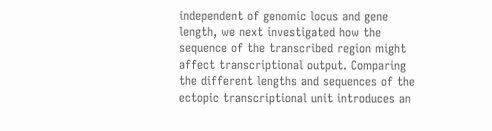independent of genomic locus and gene length, we next investigated how the sequence of the transcribed region might affect transcriptional output. Comparing the different lengths and sequences of the ectopic transcriptional unit introduces an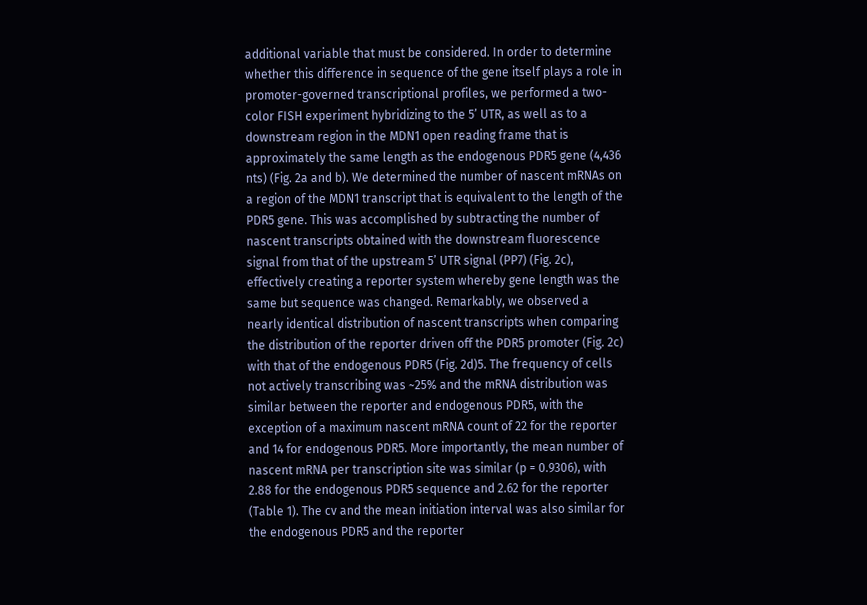additional variable that must be considered. In order to determine whether this difference in sequence of the gene itself plays a role in promoter-governed transcriptional profiles, we performed a two-color FISH experiment hybridizing to the 5’ UTR, as well as to a downstream region in the MDN1 open reading frame that is approximately the same length as the endogenous PDR5 gene (4,436 nts) (Fig. 2a and b). We determined the number of nascent mRNAs on a region of the MDN1 transcript that is equivalent to the length of the PDR5 gene. This was accomplished by subtracting the number of nascent transcripts obtained with the downstream fluorescence signal from that of the upstream 5’ UTR signal (PP7) (Fig. 2c), effectively creating a reporter system whereby gene length was the same but sequence was changed. Remarkably, we observed a nearly identical distribution of nascent transcripts when comparing the distribution of the reporter driven off the PDR5 promoter (Fig. 2c) with that of the endogenous PDR5 (Fig. 2d)5. The frequency of cells not actively transcribing was ~25% and the mRNA distribution was similar between the reporter and endogenous PDR5, with the exception of a maximum nascent mRNA count of 22 for the reporter and 14 for endogenous PDR5. More importantly, the mean number of nascent mRNA per transcription site was similar (p = 0.9306), with 2.88 for the endogenous PDR5 sequence and 2.62 for the reporter (Table 1). The cv and the mean initiation interval was also similar for the endogenous PDR5 and the reporter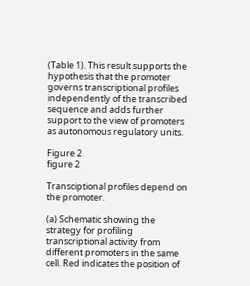(Table 1). This result supports the hypothesis that the promoter governs transcriptional profiles independently of the transcribed sequence and adds further support to the view of promoters as autonomous regulatory units.

Figure 2
figure 2

Transciptional profiles depend on the promoter.

(a) Schematic showing the strategy for profiling transcriptional activity from different promoters in the same cell. Red indicates the position of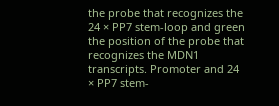the probe that recognizes the 24 × PP7 stem-loop and green the position of the probe that recognizes the MDN1 transcripts. Promoter and 24 × PP7 stem-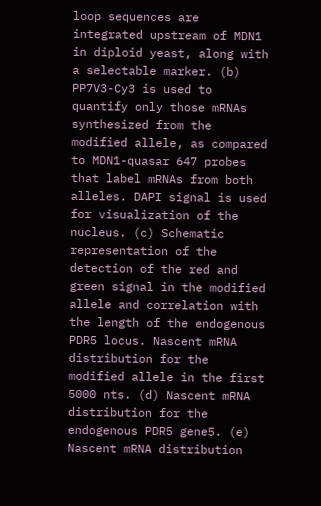loop sequences are integrated upstream of MDN1 in diploid yeast, along with a selectable marker. (b) PP7V3-Cy3 is used to quantify only those mRNAs synthesized from the modified allele, as compared to MDN1-quasar 647 probes that label mRNAs from both alleles. DAPI signal is used for visualization of the nucleus. (c) Schematic representation of the detection of the red and green signal in the modified allele and correlation with the length of the endogenous PDR5 locus. Nascent mRNA distribution for the modified allele in the first 5000 nts. (d) Nascent mRNA distribution for the endogenous PDR5 gene5. (e) Nascent mRNA distribution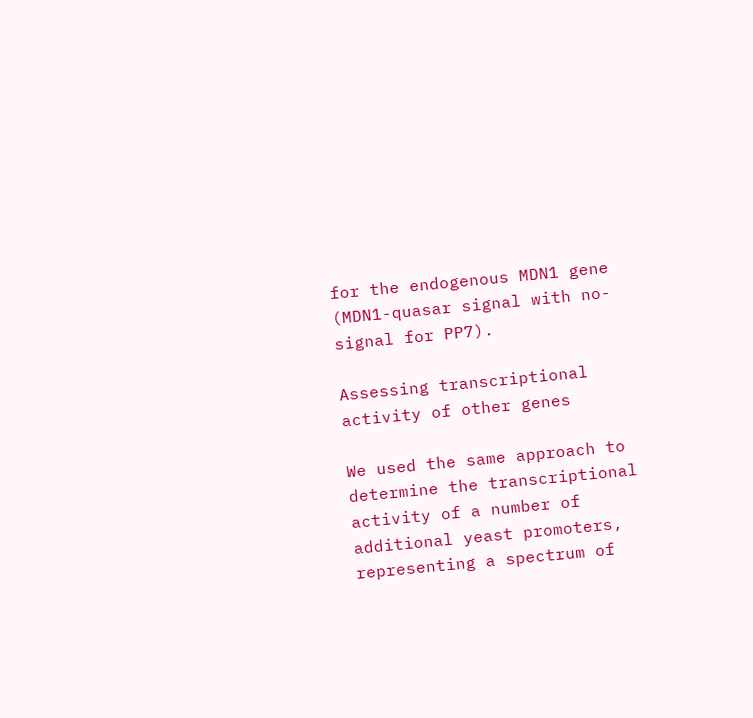for the endogenous MDN1 gene (MDN1-quasar signal with no-signal for PP7).

Assessing transcriptional activity of other genes

We used the same approach to determine the transcriptional activity of a number of additional yeast promoters, representing a spectrum of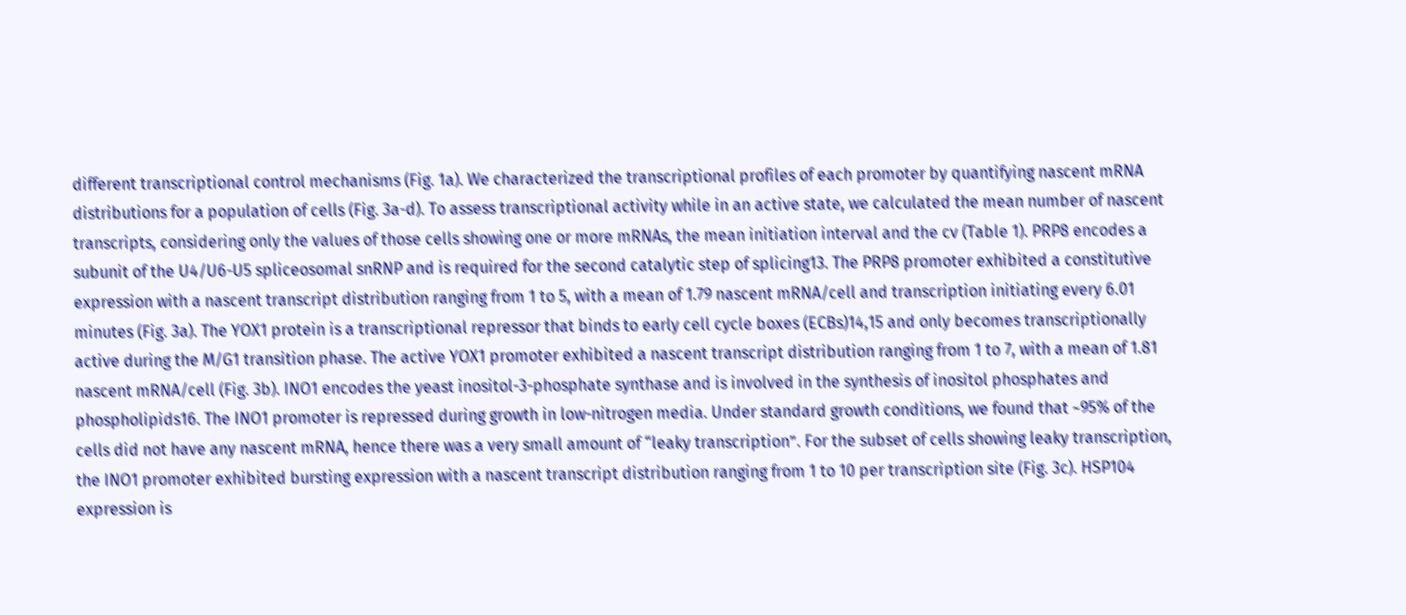different transcriptional control mechanisms (Fig. 1a). We characterized the transcriptional profiles of each promoter by quantifying nascent mRNA distributions for a population of cells (Fig. 3a-d). To assess transcriptional activity while in an active state, we calculated the mean number of nascent transcripts, considering only the values of those cells showing one or more mRNAs, the mean initiation interval and the cv (Table 1). PRP8 encodes a subunit of the U4/U6-U5 spliceosomal snRNP and is required for the second catalytic step of splicing13. The PRP8 promoter exhibited a constitutive expression with a nascent transcript distribution ranging from 1 to 5, with a mean of 1.79 nascent mRNA/cell and transcription initiating every 6.01 minutes (Fig. 3a). The YOX1 protein is a transcriptional repressor that binds to early cell cycle boxes (ECBs)14,15 and only becomes transcriptionally active during the M/G1 transition phase. The active YOX1 promoter exhibited a nascent transcript distribution ranging from 1 to 7, with a mean of 1.81 nascent mRNA/cell (Fig. 3b). INO1 encodes the yeast inositol-3-phosphate synthase and is involved in the synthesis of inositol phosphates and phospholipids16. The INO1 promoter is repressed during growth in low-nitrogen media. Under standard growth conditions, we found that ~95% of the cells did not have any nascent mRNA, hence there was a very small amount of “leaky transcription”. For the subset of cells showing leaky transcription, the INO1 promoter exhibited bursting expression with a nascent transcript distribution ranging from 1 to 10 per transcription site (Fig. 3c). HSP104 expression is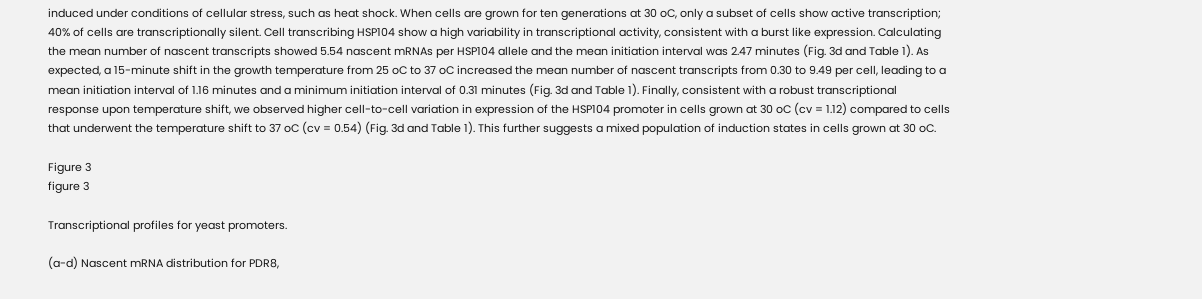induced under conditions of cellular stress, such as heat shock. When cells are grown for ten generations at 30 oC, only a subset of cells show active transcription; 40% of cells are transcriptionally silent. Cell transcribing HSP104 show a high variability in transcriptional activity, consistent with a burst like expression. Calculating the mean number of nascent transcripts showed 5.54 nascent mRNAs per HSP104 allele and the mean initiation interval was 2.47 minutes (Fig. 3d and Table 1). As expected, a 15-minute shift in the growth temperature from 25 oC to 37 oC increased the mean number of nascent transcripts from 0.30 to 9.49 per cell, leading to a mean initiation interval of 1.16 minutes and a minimum initiation interval of 0.31 minutes (Fig. 3d and Table 1). Finally, consistent with a robust transcriptional response upon temperature shift, we observed higher cell-to-cell variation in expression of the HSP104 promoter in cells grown at 30 oC (cv = 1.12) compared to cells that underwent the temperature shift to 37 oC (cv = 0.54) (Fig. 3d and Table 1). This further suggests a mixed population of induction states in cells grown at 30 oC.

Figure 3
figure 3

Transcriptional profiles for yeast promoters.

(a-d) Nascent mRNA distribution for PDR8,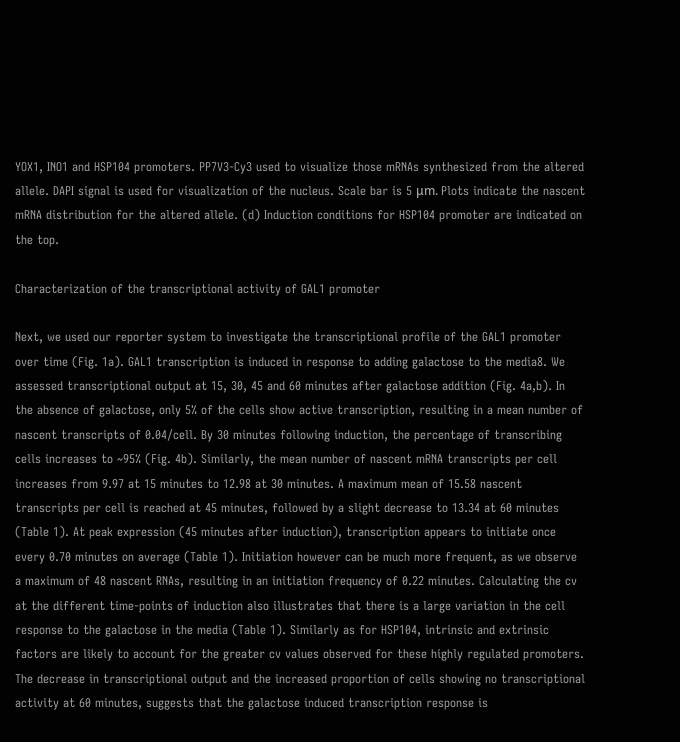YOX1, INO1 and HSP104 promoters. PP7V3-Cy3 used to visualize those mRNAs synthesized from the altered allele. DAPI signal is used for visualization of the nucleus. Scale bar is 5 μm. Plots indicate the nascent mRNA distribution for the altered allele. (d) Induction conditions for HSP104 promoter are indicated on the top.

Characterization of the transcriptional activity of GAL1 promoter

Next, we used our reporter system to investigate the transcriptional profile of the GAL1 promoter over time (Fig. 1a). GAL1 transcription is induced in response to adding galactose to the media8. We assessed transcriptional output at 15, 30, 45 and 60 minutes after galactose addition (Fig. 4a,b). In the absence of galactose, only 5% of the cells show active transcription, resulting in a mean number of nascent transcripts of 0.04/cell. By 30 minutes following induction, the percentage of transcribing cells increases to ~95% (Fig. 4b). Similarly, the mean number of nascent mRNA transcripts per cell increases from 9.97 at 15 minutes to 12.98 at 30 minutes. A maximum mean of 15.58 nascent transcripts per cell is reached at 45 minutes, followed by a slight decrease to 13.34 at 60 minutes (Table 1). At peak expression (45 minutes after induction), transcription appears to initiate once every 0.70 minutes on average (Table 1). Initiation however can be much more frequent, as we observe a maximum of 48 nascent RNAs, resulting in an initiation frequency of 0.22 minutes. Calculating the cv at the different time-points of induction also illustrates that there is a large variation in the cell response to the galactose in the media (Table 1). Similarly as for HSP104, intrinsic and extrinsic factors are likely to account for the greater cv values observed for these highly regulated promoters. The decrease in transcriptional output and the increased proportion of cells showing no transcriptional activity at 60 minutes, suggests that the galactose induced transcription response is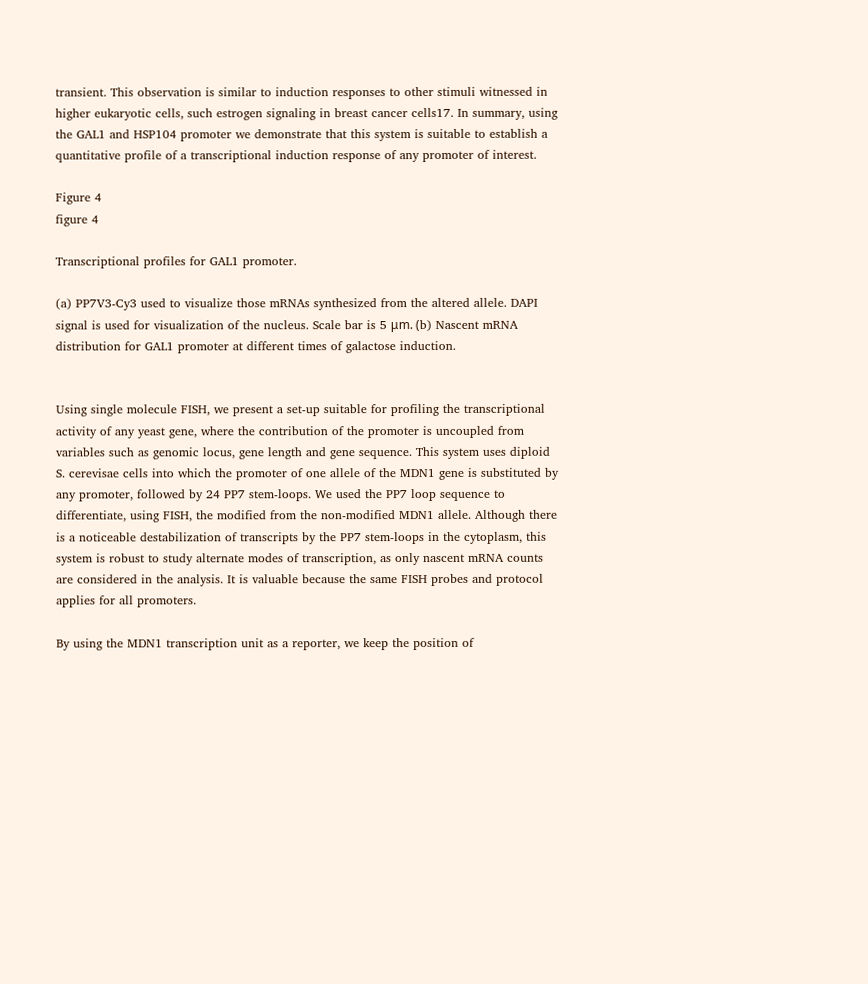transient. This observation is similar to induction responses to other stimuli witnessed in higher eukaryotic cells, such estrogen signaling in breast cancer cells17. In summary, using the GAL1 and HSP104 promoter we demonstrate that this system is suitable to establish a quantitative profile of a transcriptional induction response of any promoter of interest.

Figure 4
figure 4

Transcriptional profiles for GAL1 promoter.

(a) PP7V3-Cy3 used to visualize those mRNAs synthesized from the altered allele. DAPI signal is used for visualization of the nucleus. Scale bar is 5 μm. (b) Nascent mRNA distribution for GAL1 promoter at different times of galactose induction.


Using single molecule FISH, we present a set-up suitable for profiling the transcriptional activity of any yeast gene, where the contribution of the promoter is uncoupled from variables such as genomic locus, gene length and gene sequence. This system uses diploid S. cerevisae cells into which the promoter of one allele of the MDN1 gene is substituted by any promoter, followed by 24 PP7 stem-loops. We used the PP7 loop sequence to differentiate, using FISH, the modified from the non-modified MDN1 allele. Although there is a noticeable destabilization of transcripts by the PP7 stem-loops in the cytoplasm, this system is robust to study alternate modes of transcription, as only nascent mRNA counts are considered in the analysis. It is valuable because the same FISH probes and protocol applies for all promoters.

By using the MDN1 transcription unit as a reporter, we keep the position of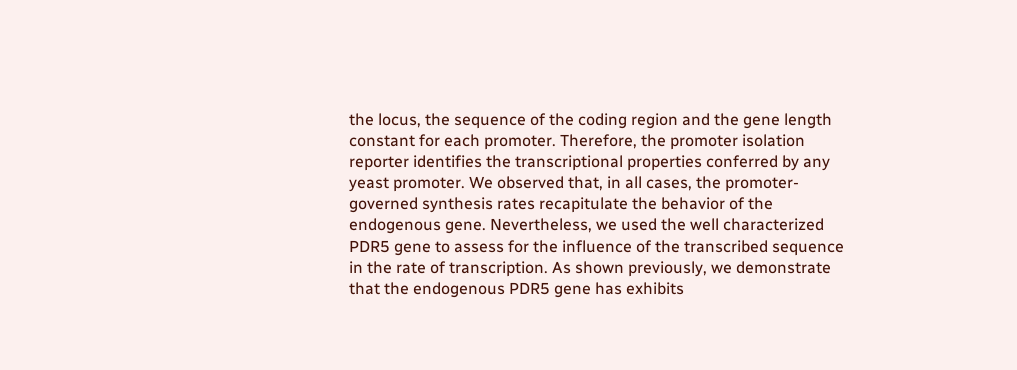the locus, the sequence of the coding region and the gene length constant for each promoter. Therefore, the promoter isolation reporter identifies the transcriptional properties conferred by any yeast promoter. We observed that, in all cases, the promoter-governed synthesis rates recapitulate the behavior of the endogenous gene. Nevertheless, we used the well characterized PDR5 gene to assess for the influence of the transcribed sequence in the rate of transcription. As shown previously, we demonstrate that the endogenous PDR5 gene has exhibits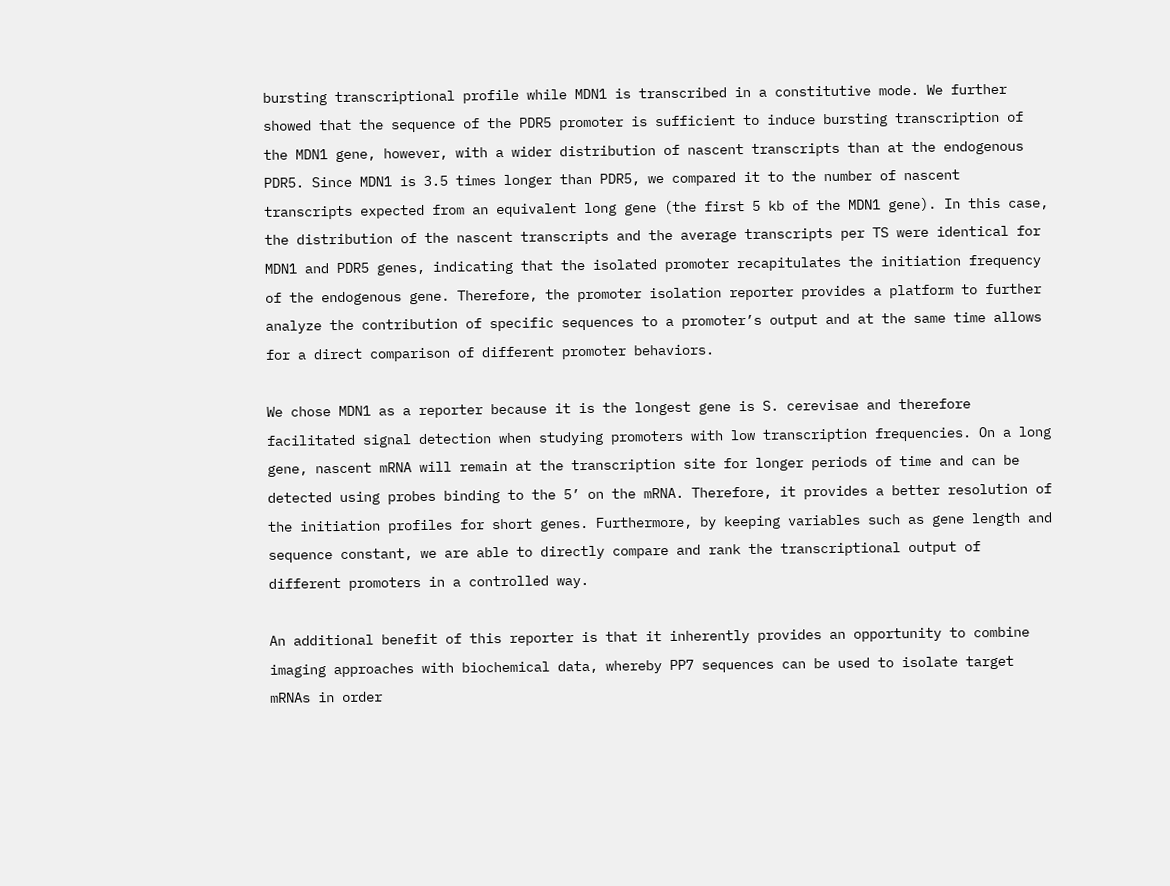bursting transcriptional profile while MDN1 is transcribed in a constitutive mode. We further showed that the sequence of the PDR5 promoter is sufficient to induce bursting transcription of the MDN1 gene, however, with a wider distribution of nascent transcripts than at the endogenous PDR5. Since MDN1 is 3.5 times longer than PDR5, we compared it to the number of nascent transcripts expected from an equivalent long gene (the first 5 kb of the MDN1 gene). In this case, the distribution of the nascent transcripts and the average transcripts per TS were identical for MDN1 and PDR5 genes, indicating that the isolated promoter recapitulates the initiation frequency of the endogenous gene. Therefore, the promoter isolation reporter provides a platform to further analyze the contribution of specific sequences to a promoter’s output and at the same time allows for a direct comparison of different promoter behaviors.

We chose MDN1 as a reporter because it is the longest gene is S. cerevisae and therefore facilitated signal detection when studying promoters with low transcription frequencies. On a long gene, nascent mRNA will remain at the transcription site for longer periods of time and can be detected using probes binding to the 5’ on the mRNA. Therefore, it provides a better resolution of the initiation profiles for short genes. Furthermore, by keeping variables such as gene length and sequence constant, we are able to directly compare and rank the transcriptional output of different promoters in a controlled way.

An additional benefit of this reporter is that it inherently provides an opportunity to combine imaging approaches with biochemical data, whereby PP7 sequences can be used to isolate target mRNAs in order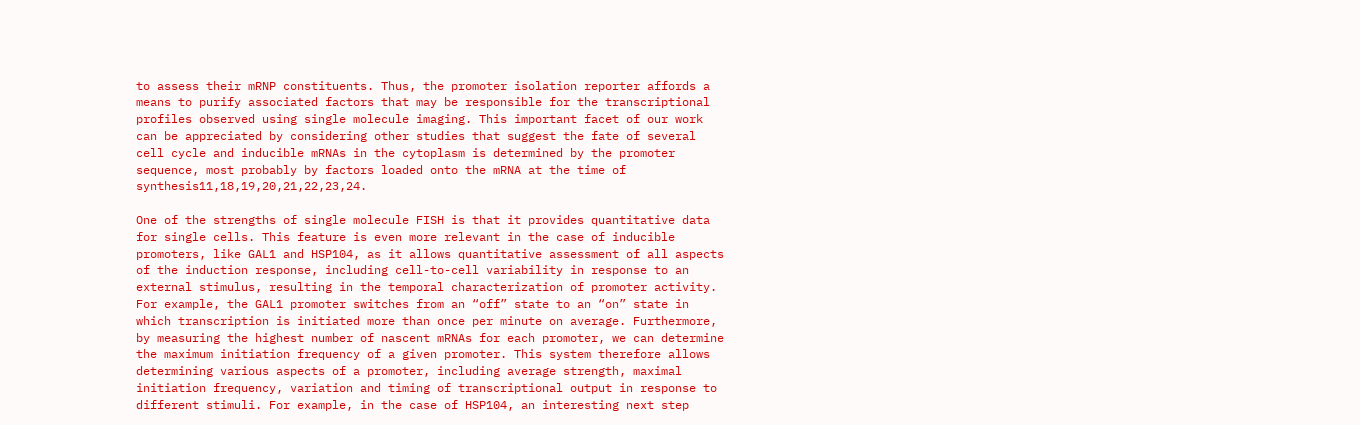to assess their mRNP constituents. Thus, the promoter isolation reporter affords a means to purify associated factors that may be responsible for the transcriptional profiles observed using single molecule imaging. This important facet of our work can be appreciated by considering other studies that suggest the fate of several cell cycle and inducible mRNAs in the cytoplasm is determined by the promoter sequence, most probably by factors loaded onto the mRNA at the time of synthesis11,18,19,20,21,22,23,24.

One of the strengths of single molecule FISH is that it provides quantitative data for single cells. This feature is even more relevant in the case of inducible promoters, like GAL1 and HSP104, as it allows quantitative assessment of all aspects of the induction response, including cell-to-cell variability in response to an external stimulus, resulting in the temporal characterization of promoter activity. For example, the GAL1 promoter switches from an “off” state to an “on” state in which transcription is initiated more than once per minute on average. Furthermore, by measuring the highest number of nascent mRNAs for each promoter, we can determine the maximum initiation frequency of a given promoter. This system therefore allows determining various aspects of a promoter, including average strength, maximal initiation frequency, variation and timing of transcriptional output in response to different stimuli. For example, in the case of HSP104, an interesting next step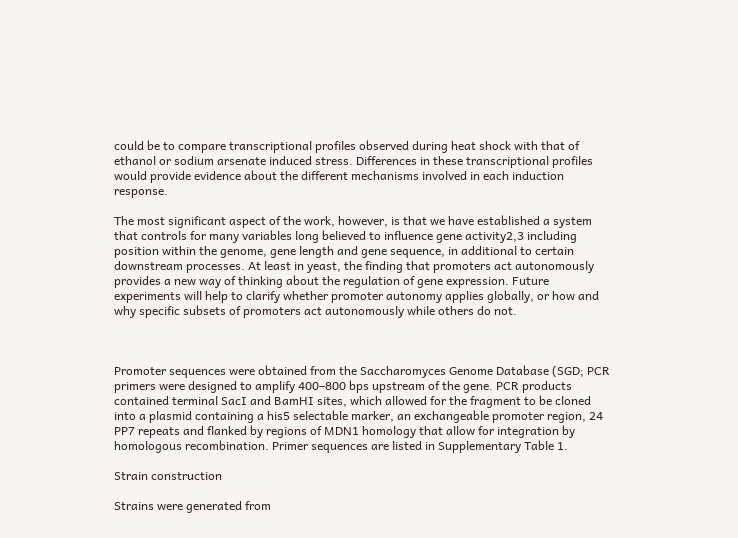could be to compare transcriptional profiles observed during heat shock with that of ethanol or sodium arsenate induced stress. Differences in these transcriptional profiles would provide evidence about the different mechanisms involved in each induction response.

The most significant aspect of the work, however, is that we have established a system that controls for many variables long believed to influence gene activity2,3 including position within the genome, gene length and gene sequence, in additional to certain downstream processes. At least in yeast, the finding that promoters act autonomously provides a new way of thinking about the regulation of gene expression. Future experiments will help to clarify whether promoter autonomy applies globally, or how and why specific subsets of promoters act autonomously while others do not.



Promoter sequences were obtained from the Saccharomyces Genome Database (SGD; PCR primers were designed to amplify 400–800 bps upstream of the gene. PCR products contained terminal SacI and BamHI sites, which allowed for the fragment to be cloned into a plasmid containing a his5 selectable marker, an exchangeable promoter region, 24 PP7 repeats and flanked by regions of MDN1 homology that allow for integration by homologous recombination. Primer sequences are listed in Supplementary Table 1.

Strain construction

Strains were generated from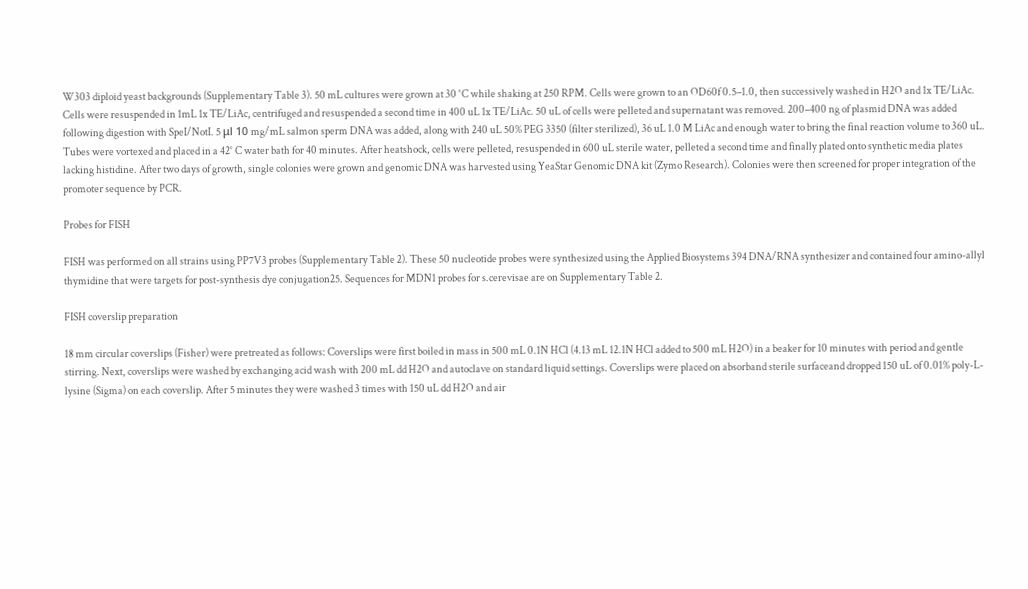W303 diploid yeast backgrounds (Supplementary Table 3). 50 mL cultures were grown at 30 °C while shaking at 250 RPM. Cells were grown to an OD60f 0.5–1.0, then successively washed in H2O and 1x TE/LiAc. Cells were resuspended in 1mL 1x TE/LiAc, centrifuged and resuspended a second time in 400 uL 1x TE/LiAc. 50 uL of cells were pelleted and supernatant was removed. 200–400 ng of plasmid DNA was added following digestion with SpeI/NotI. 5 μl 10 mg/mL salmon sperm DNA was added, along with 240 uL 50% PEG 3350 (filter sterilized), 36 uL 1.0 M LiAc and enough water to bring the final reaction volume to 360 uL. Tubes were vortexed and placed in a 42° C water bath for 40 minutes. After heatshock, cells were pelleted, resuspended in 600 uL sterile water, pelleted a second time and finally plated onto synthetic media plates lacking histidine. After two days of growth, single colonies were grown and genomic DNA was harvested using YeaStar Genomic DNA kit (Zymo Research). Colonies were then screened for proper integration of the promoter sequence by PCR.

Probes for FISH

FISH was performed on all strains using PP7V3 probes (Supplementary Table 2). These 50 nucleotide probes were synthesized using the Applied Biosystems 394 DNA/RNA synthesizer and contained four amino-allyl thymidine that were targets for post-synthesis dye conjugation25. Sequences for MDN1 probes for s.cerevisae are on Supplementary Table 2.

FISH coverslip preparation

18 mm circular coverslips (Fisher) were pretreated as follows: Coverslips were first boiled in mass in 500 mL 0.1N HCl (4.13 mL 12.1N HCl added to 500 mL H2O) in a beaker for 10 minutes with period and gentle stirring. Next, coverslips were washed by exchanging acid wash with 200 mL dd H2O and autoclave on standard liquid settings. Coverslips were placed on absorband sterile surfaceand dropped 150 uL of 0.01% poly-L-lysine (Sigma) on each coverslip. After 5 minutes they were washed 3 times with 150 uL dd H2O and air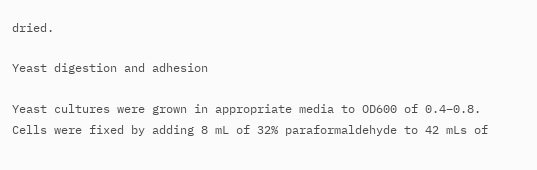dried.

Yeast digestion and adhesion

Yeast cultures were grown in appropriate media to OD600 of 0.4–0.8. Cells were fixed by adding 8 mL of 32% paraformaldehyde to 42 mLs of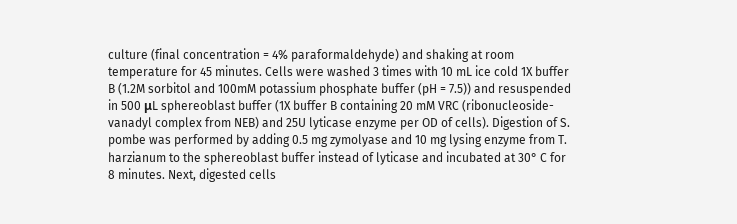culture (final concentration = 4% paraformaldehyde) and shaking at room temperature for 45 minutes. Cells were washed 3 times with 10 mL ice cold 1X buffer B (1.2M sorbitol and 100mM potassium phosphate buffer (pH = 7.5)) and resuspended in 500 μL sphereoblast buffer (1X buffer B containing 20 mM VRC (ribonucleoside-vanadyl complex from NEB) and 25U lyticase enzyme per OD of cells). Digestion of S. pombe was performed by adding 0.5 mg zymolyase and 10 mg lysing enzyme from T. harzianum to the sphereoblast buffer instead of lyticase and incubated at 30° C for 8 minutes. Next, digested cells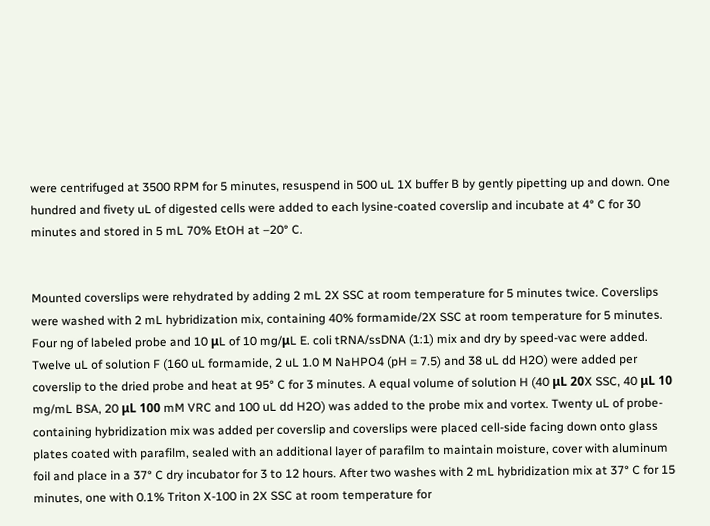were centrifuged at 3500 RPM for 5 minutes, resuspend in 500 uL 1X buffer B by gently pipetting up and down. One hundred and fivety uL of digested cells were added to each lysine-coated coverslip and incubate at 4° C for 30 minutes and stored in 5 mL 70% EtOH at –20° C.


Mounted coverslips were rehydrated by adding 2 mL 2X SSC at room temperature for 5 minutes twice. Coverslips were washed with 2 mL hybridization mix, containing 40% formamide/2X SSC at room temperature for 5 minutes. Four ng of labeled probe and 10 μL of 10 mg/μL E. coli tRNA/ssDNA (1:1) mix and dry by speed-vac were added. Twelve uL of solution F (160 uL formamide, 2 uL 1.0 M NaHPO4 (pH = 7.5) and 38 uL dd H2O) were added per coverslip to the dried probe and heat at 95° C for 3 minutes. A equal volume of solution H (40 μL 20X SSC, 40 μL 10 mg/mL BSA, 20 μL 100 mM VRC and 100 uL dd H2O) was added to the probe mix and vortex. Twenty uL of probe-containing hybridization mix was added per coverslip and coverslips were placed cell-side facing down onto glass plates coated with parafilm, sealed with an additional layer of parafilm to maintain moisture, cover with aluminum foil and place in a 37° C dry incubator for 3 to 12 hours. After two washes with 2 mL hybridization mix at 37° C for 15 minutes, one with 0.1% Triton X-100 in 2X SSC at room temperature for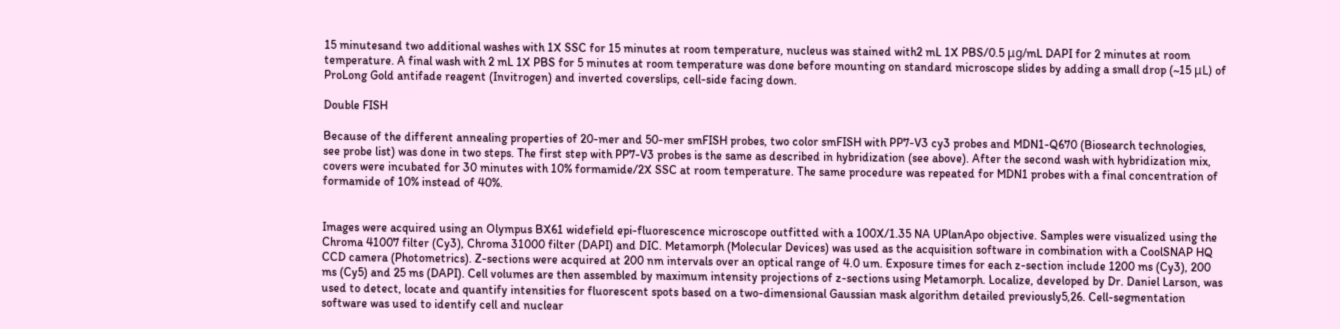15 minutesand two additional washes with 1X SSC for 15 minutes at room temperature, nucleus was stained with2 mL 1X PBS/0.5 μg/mL DAPI for 2 minutes at room temperature. A final wash with 2 mL 1X PBS for 5 minutes at room temperature was done before mounting on standard microscope slides by adding a small drop (~15 μL) of ProLong Gold antifade reagent (Invitrogen) and inverted coverslips, cell-side facing down.

Double FISH

Because of the different annealing properties of 20-mer and 50-mer smFISH probes, two color smFISH with PP7-V3 cy3 probes and MDN1-Q670 (Biosearch technologies, see probe list) was done in two steps. The first step with PP7-V3 probes is the same as described in hybridization (see above). After the second wash with hybridization mix, covers were incubated for 30 minutes with 10% formamide/2X SSC at room temperature. The same procedure was repeated for MDN1 probes with a final concentration of formamide of 10% instead of 40%.


Images were acquired using an Olympus BX61 widefield epi-fluorescence microscope outfitted with a 100X/1.35 NA UPlanApo objective. Samples were visualized using the Chroma 41007 filter (Cy3), Chroma 31000 filter (DAPI) and DIC. Metamorph (Molecular Devices) was used as the acquisition software in combination with a CoolSNAP HQ CCD camera (Photometrics). Z-sections were acquired at 200 nm intervals over an optical range of 4.0 um. Exposure times for each z-section include 1200 ms (Cy3), 200 ms (Cy5) and 25 ms (DAPI). Cell volumes are then assembled by maximum intensity projections of z-sections using Metamorph. Localize, developed by Dr. Daniel Larson, was used to detect, locate and quantify intensities for fluorescent spots based on a two-dimensional Gaussian mask algorithm detailed previously5,26. Cell-segmentation software was used to identify cell and nuclear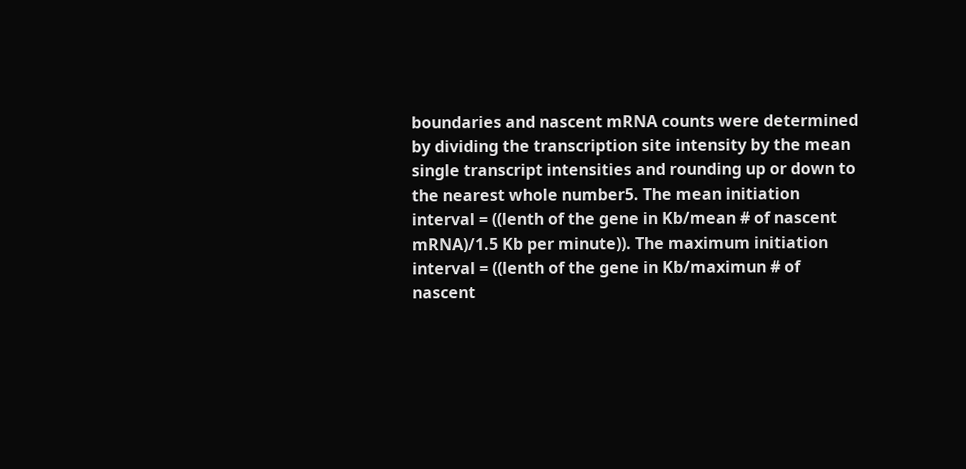boundaries and nascent mRNA counts were determined by dividing the transcription site intensity by the mean single transcript intensities and rounding up or down to the nearest whole number5. The mean initiation interval = ((lenth of the gene in Kb/mean # of nascent mRNA)/1.5 Kb per minute)). The maximum initiation interval = ((lenth of the gene in Kb/maximun # of nascent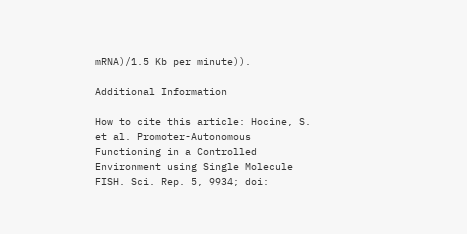mRNA)/1.5 Kb per minute)).

Additional Information

How to cite this article: Hocine, S. et al. Promoter-Autonomous Functioning in a Controlled Environment using Single Molecule FISH. Sci. Rep. 5, 9934; doi: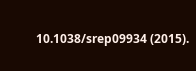10.1038/srep09934 (2015).